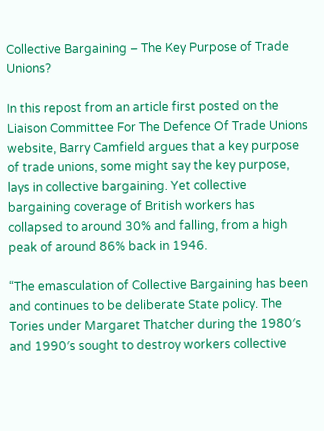Collective Bargaining – The Key Purpose of Trade Unions?

In this repost from an article first posted on the Liaison Committee For The Defence Of Trade Unions website, Barry Camfield argues that a key purpose of trade unions, some might say the key purpose, lays in collective bargaining. Yet collective bargaining coverage of British workers has collapsed to around 30% and falling, from a high peak of around 86% back in 1946.

“The emasculation of Collective Bargaining has been and continues to be deliberate State policy. The Tories under Margaret Thatcher during the 1980′s and 1990′s sought to destroy workers collective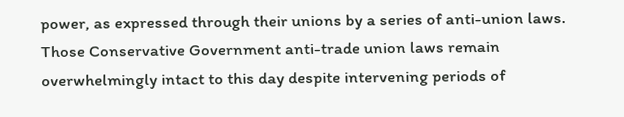power, as expressed through their unions by a series of anti-union laws.  Those Conservative Government anti-trade union laws remain overwhelmingly intact to this day despite intervening periods of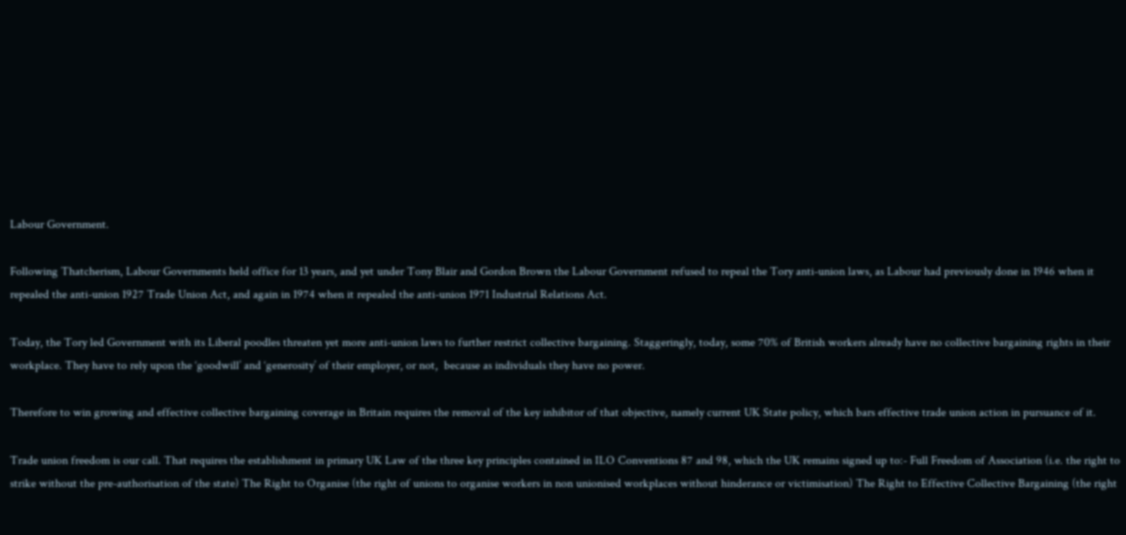Labour Government.

Following Thatcherism, Labour Governments held office for 13 years, and yet under Tony Blair and Gordon Brown the Labour Government refused to repeal the Tory anti-union laws, as Labour had previously done in 1946 when it repealed the anti-union 1927 Trade Union Act, and again in 1974 when it repealed the anti-union 1971 Industrial Relations Act.

Today, the Tory led Government with its Liberal poodles threaten yet more anti-union laws to further restrict collective bargaining. Staggeringly, today, some 70% of British workers already have no collective bargaining rights in their workplace. They have to rely upon the ‘goodwill’ and ‘generosity’ of their employer, or not,  because as individuals they have no power.

Therefore to win growing and effective collective bargaining coverage in Britain requires the removal of the key inhibitor of that objective, namely current UK State policy, which bars effective trade union action in pursuance of it.

Trade union freedom is our call. That requires the establishment in primary UK Law of the three key principles contained in ILO Conventions 87 and 98, which the UK remains signed up to:- Full Freedom of Association (i.e. the right to strike without the pre-authorisation of the state) The Right to Organise (the right of unions to organise workers in non unionised workplaces without hinderance or victimisation) The Right to Effective Collective Bargaining (the right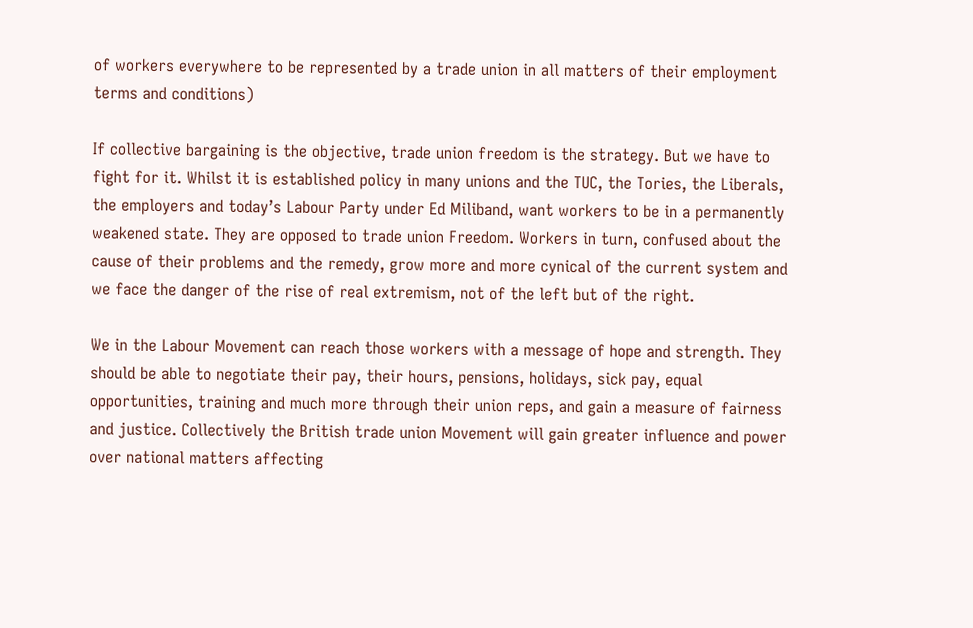of workers everywhere to be represented by a trade union in all matters of their employment terms and conditions)

If collective bargaining is the objective, trade union freedom is the strategy. But we have to fight for it. Whilst it is established policy in many unions and the TUC, the Tories, the Liberals, the employers and today’s Labour Party under Ed Miliband, want workers to be in a permanently weakened state. They are opposed to trade union Freedom. Workers in turn, confused about the cause of their problems and the remedy, grow more and more cynical of the current system and we face the danger of the rise of real extremism, not of the left but of the right.

We in the Labour Movement can reach those workers with a message of hope and strength. They should be able to negotiate their pay, their hours, pensions, holidays, sick pay, equal opportunities, training and much more through their union reps, and gain a measure of fairness and justice. Collectively the British trade union Movement will gain greater influence and power over national matters affecting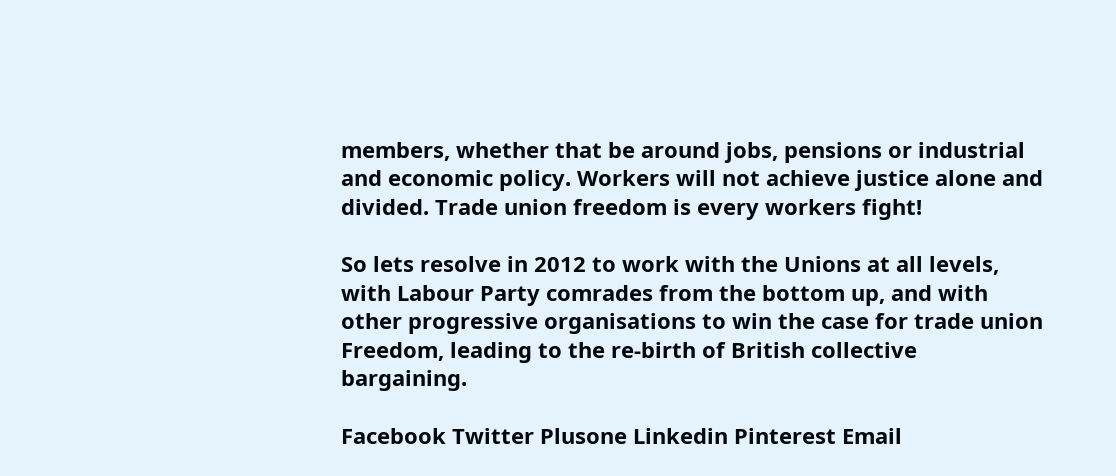members, whether that be around jobs, pensions or industrial and economic policy. Workers will not achieve justice alone and divided. Trade union freedom is every workers fight!

So lets resolve in 2012 to work with the Unions at all levels, with Labour Party comrades from the bottom up, and with other progressive organisations to win the case for trade union Freedom, leading to the re-birth of British collective bargaining.

Facebook Twitter Plusone Linkedin Pinterest Email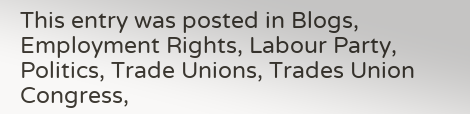This entry was posted in Blogs, Employment Rights, Labour Party, Politics, Trade Unions, Trades Union Congress,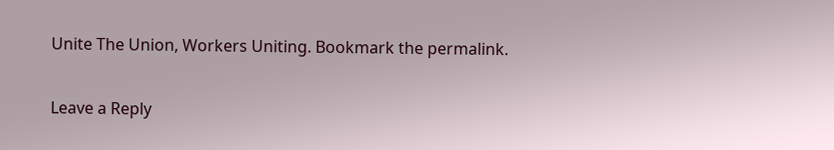Unite The Union, Workers Uniting. Bookmark the permalink.

Leave a Reply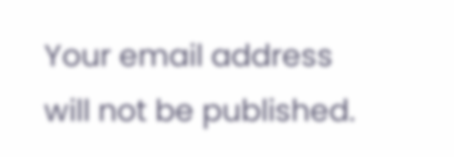Your email address will not be published.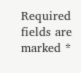Required fields are marked *